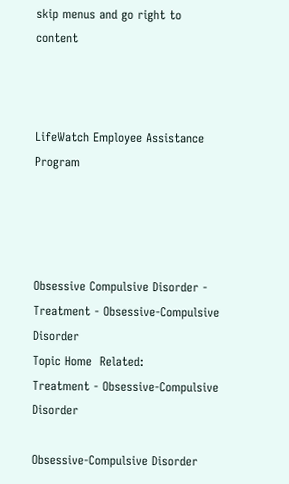skip menus and go right to content



LifeWatch Employee Assistance Program




Obsessive Compulsive Disorder - Treatment - Obsessive-Compulsive Disorder
Topic Home  Related:
Treatment - Obsessive-Compulsive Disorder

Obsessive-Compulsive Disorder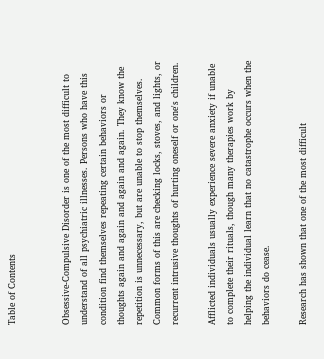Table of Contents


Obsessive-Compulsive Disorder is one of the most difficult to understand of all psychiatric illnesses. Persons who have this condition find themselves repeating certain behaviors or thoughts again and again and again and again. They know the repetition is unnecessary, but are unable to stop themselves. Common forms of this are checking locks, stoves, and lights, or recurrent intrusive thoughts of hurting oneself or one's children.

Afflicted individuals usually experience severe anxiety if unable to complete their rituals, though many therapies work by helping the individual learn that no catastrophe occurs when the behaviors do cease.

Research has shown that one of the most difficult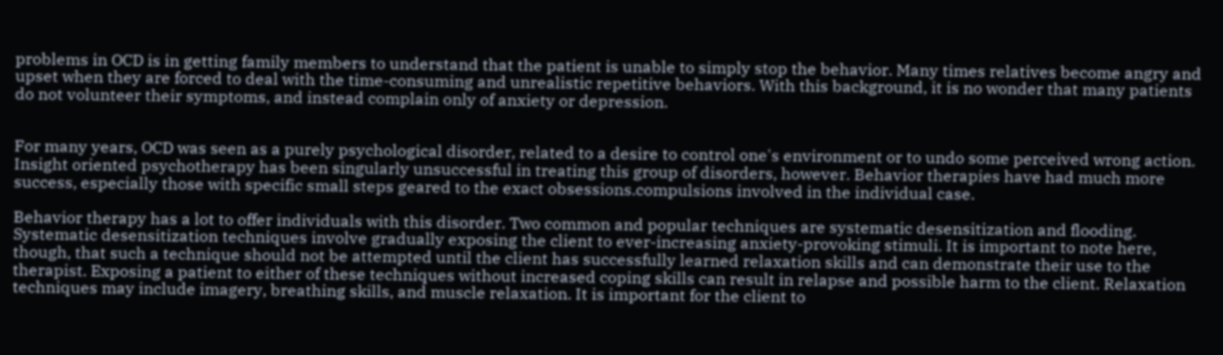problems in OCD is in getting family members to understand that the patient is unable to simply stop the behavior. Many times relatives become angry and upset when they are forced to deal with the time-consuming and unrealistic repetitive behaviors. With this background, it is no wonder that many patients do not volunteer their symptoms, and instead complain only of anxiety or depression.


For many years, OCD was seen as a purely psychological disorder, related to a desire to control one's environment or to undo some perceived wrong action. Insight oriented psychotherapy has been singularly unsuccessful in treating this group of disorders, however. Behavior therapies have had much more success, especially those with specific small steps geared to the exact obsessions.compulsions involved in the individual case.

Behavior therapy has a lot to offer individuals with this disorder. Two common and popular techniques are systematic desensitization and flooding. Systematic desensitization techniques involve gradually exposing the client to ever-increasing anxiety-provoking stimuli. It is important to note here, though, that such a technique should not be attempted until the client has successfully learned relaxation skills and can demonstrate their use to the therapist. Exposing a patient to either of these techniques without increased coping skills can result in relapse and possible harm to the client. Relaxation techniques may include imagery, breathing skills, and muscle relaxation. It is important for the client to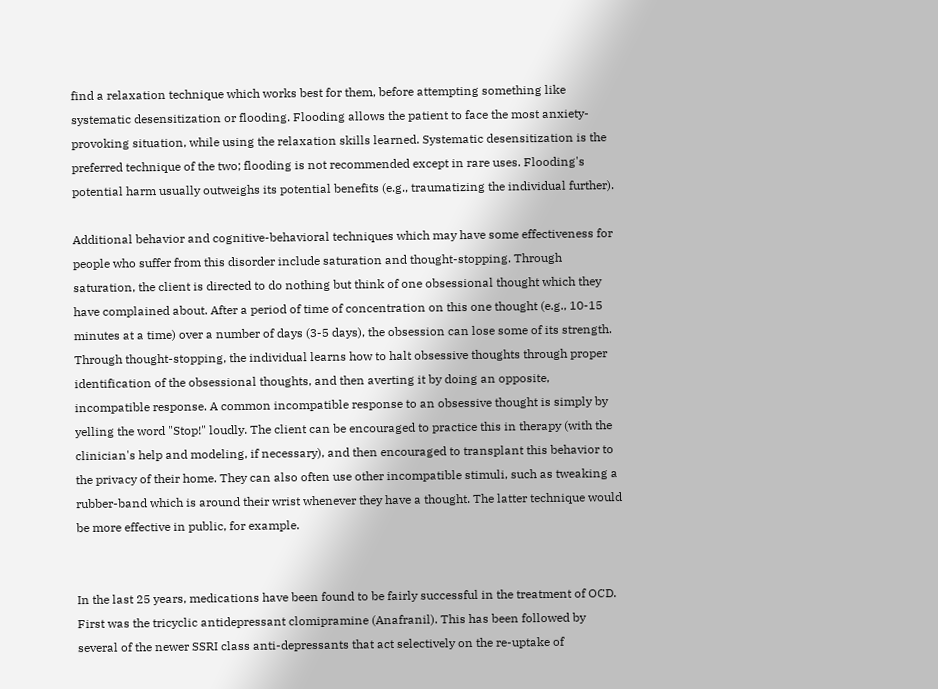find a relaxation technique which works best for them, before attempting something like systematic desensitization or flooding. Flooding allows the patient to face the most anxiety-provoking situation, while using the relaxation skills learned. Systematic desensitization is the preferred technique of the two; flooding is not recommended except in rare uses. Flooding's potential harm usually outweighs its potential benefits (e.g., traumatizing the individual further).

Additional behavior and cognitive-behavioral techniques which may have some effectiveness for people who suffer from this disorder include saturation and thought-stopping. Through saturation, the client is directed to do nothing but think of one obsessional thought which they have complained about. After a period of time of concentration on this one thought (e.g., 10-15 minutes at a time) over a number of days (3-5 days), the obsession can lose some of its strength. Through thought-stopping, the individual learns how to halt obsessive thoughts through proper identification of the obsessional thoughts, and then averting it by doing an opposite, incompatible response. A common incompatible response to an obsessive thought is simply by yelling the word "Stop!" loudly. The client can be encouraged to practice this in therapy (with the clinician's help and modeling, if necessary), and then encouraged to transplant this behavior to the privacy of their home. They can also often use other incompatible stimuli, such as tweaking a rubber-band which is around their wrist whenever they have a thought. The latter technique would be more effective in public, for example.


In the last 25 years, medications have been found to be fairly successful in the treatment of OCD. First was the tricyclic antidepressant clomipramine (Anafranil). This has been followed by several of the newer SSRI class anti-depressants that act selectively on the re-uptake of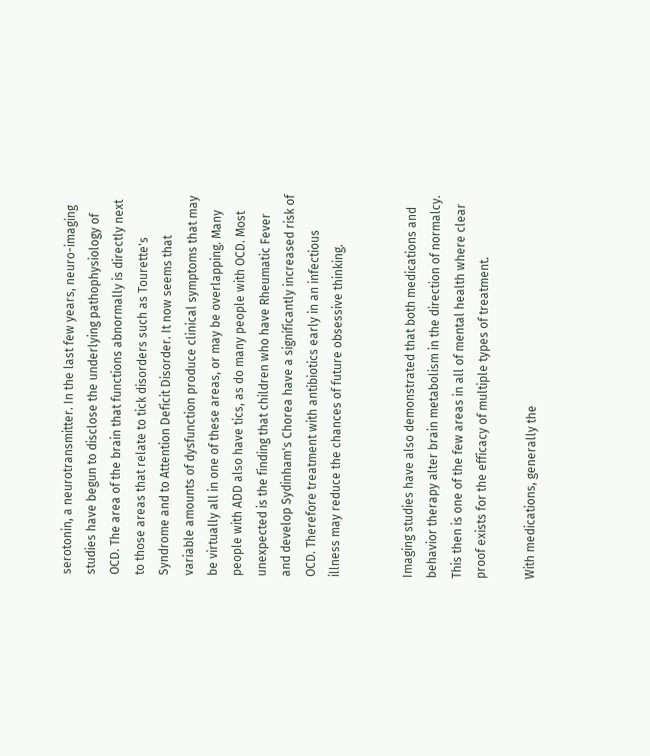serotonin, a neurotransmitter. In the last few years, neuro-imaging studies have begun to disclose the underlying pathophysiology of OCD. The area of the brain that functions abnormally is directly next to those areas that relate to tick disorders such as Tourette's Syndrome and to Attention Deficit Disorder. It now seems that variable amounts of dysfunction produce clinical symptoms that may be virtually all in one of these areas, or may be overlapping. Many people with ADD also have tics, as do many people with OCD. Most unexpected is the finding that children who have Rheumatic Fever and develop Sydinham's Chorea have a significantly increased risk of OCD. Therefore treatment with antibiotics early in an infectious illness may reduce the chances of future obsessive thinking.


Imaging studies have also demonstrated that both medications and behavior therapy alter brain metabolism in the direction of normalcy. This then is one of the few areas in all of mental health where clear proof exists for the efficacy of multiple types of treatment.

With medications, generally the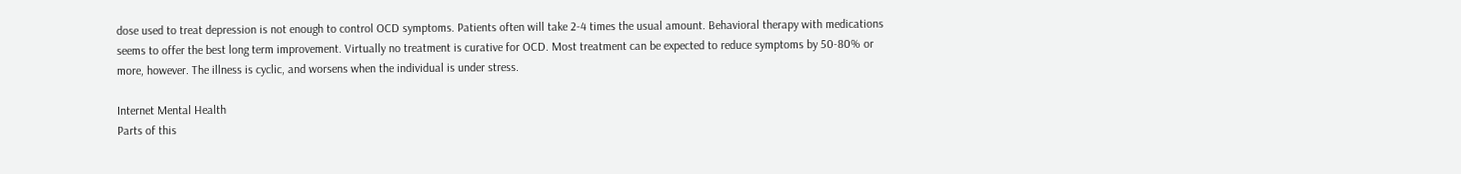dose used to treat depression is not enough to control OCD symptoms. Patients often will take 2-4 times the usual amount. Behavioral therapy with medications seems to offer the best long term improvement. Virtually no treatment is curative for OCD. Most treatment can be expected to reduce symptoms by 50-80% or more, however. The illness is cyclic, and worsens when the individual is under stress.

Internet Mental Health
Parts of this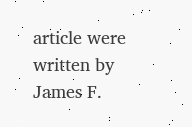article were written by James F.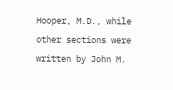Hooper, M.D., while other sections were written by John M.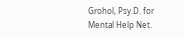Grohol, Psy.D. for Mental Help Net.